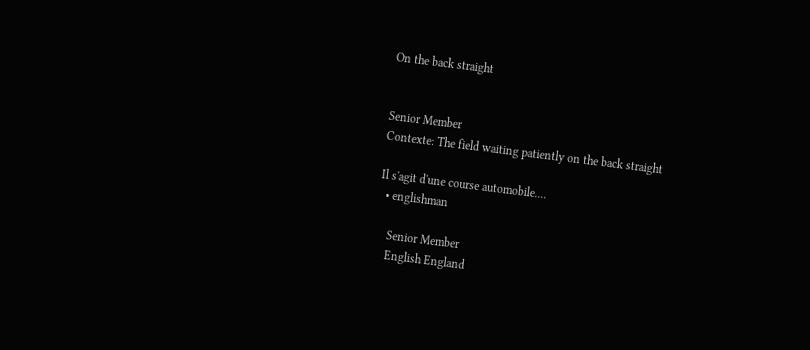On the back straight


Senior Member
Contexte: The field waiting patiently on the back straight

Il s'agit d'une course automobile....
  • englishman

    Senior Member
    English England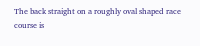The back straight on a roughly oval shaped race course is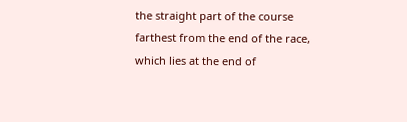the straight part of the course farthest from the end of the race, which lies at the end of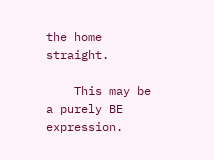the home straight.

    This may be a purely BE expression.